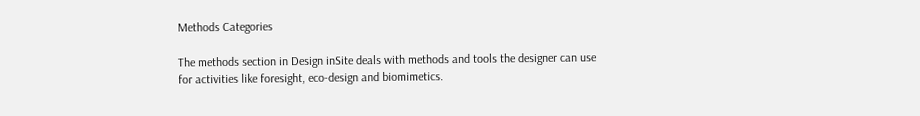Methods Categories

The methods section in Design inSite deals with methods and tools the designer can use for activities like foresight, eco-design and biomimetics.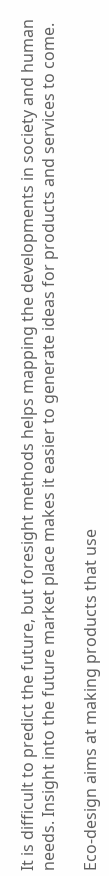It is difficult to predict the future, but foresight methods helps mapping the developments in society and human needs. Insight into the future market place makes it easier to generate ideas for products and services to come.

Eco-design aims at making products that use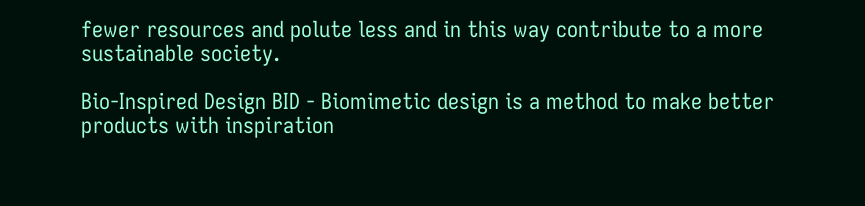fewer resources and polute less and in this way contribute to a more sustainable society.

Bio-Inspired Design BID - Biomimetic design is a method to make better products with inspiration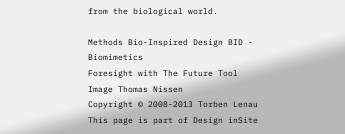from the biological world.

Methods Bio-Inspired Design BID - Biomimetics
Foresight with The Future Tool
Image Thomas Nissen
Copyright © 2008-2013 Torben Lenau
This page is part of Design inSite